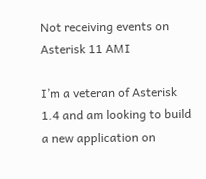Not receiving events on Asterisk 11 AMI

I’m a veteran of Asterisk 1.4 and am looking to build a new application on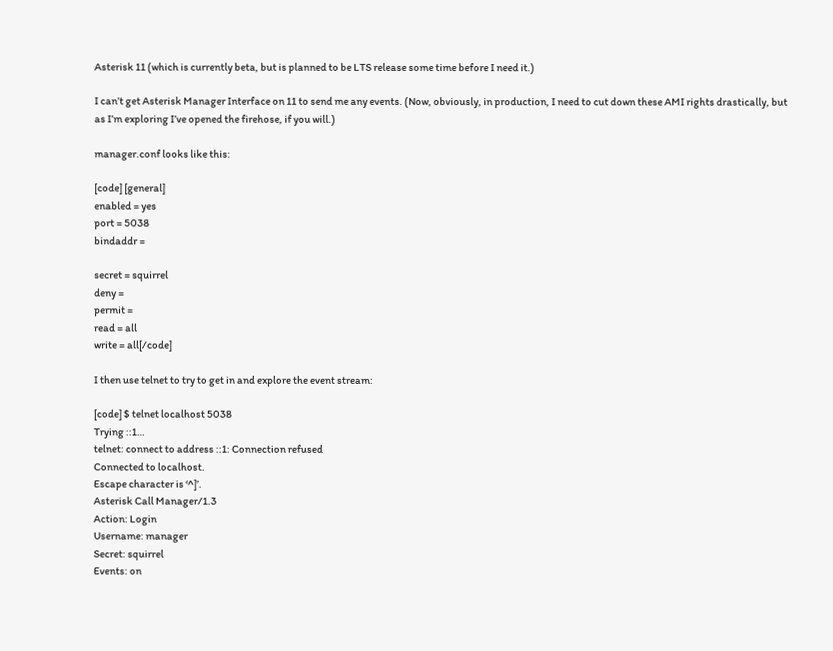Asterisk 11 (which is currently beta, but is planned to be LTS release some time before I need it.)

I can’t get Asterisk Manager Interface on 11 to send me any events. (Now, obviously, in production, I need to cut down these AMI rights drastically, but as I’m exploring I’ve opened the firehose, if you will.)

manager.conf looks like this:

[code] [general]
enabled = yes
port = 5038
bindaddr =

secret = squirrel
deny =
permit =
read = all
write = all[/code]

I then use telnet to try to get in and explore the event stream:

[code] $ telnet localhost 5038
Trying ::1…
telnet: connect to address ::1: Connection refused
Connected to localhost.
Escape character is ‘^]’.
Asterisk Call Manager/1.3
Action: Login
Username: manager
Secret: squirrel
Events: on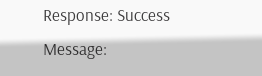Response: Success
Message: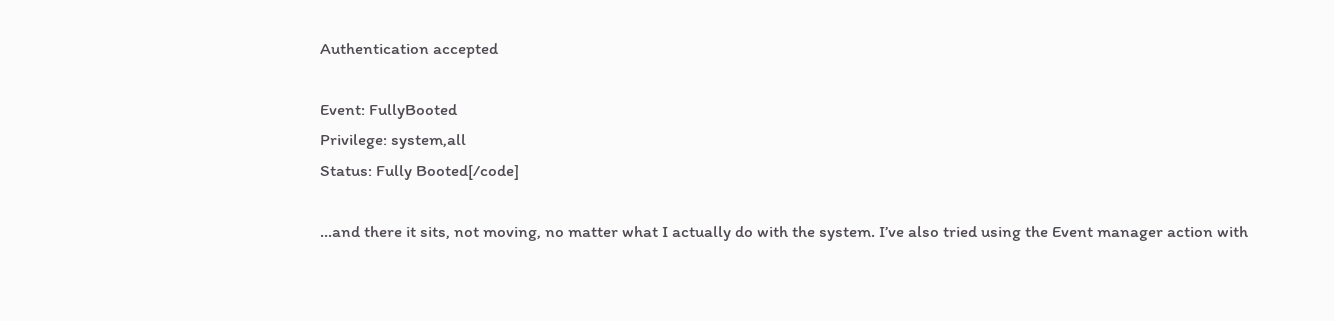Authentication accepted

Event: FullyBooted
Privilege: system,all
Status: Fully Booted[/code]

…and there it sits, not moving, no matter what I actually do with the system. I’ve also tried using the Event manager action with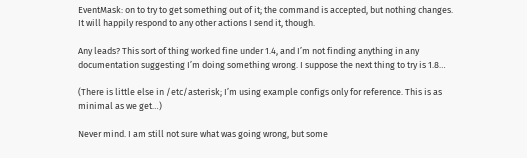EventMask: on to try to get something out of it; the command is accepted, but nothing changes. It will happily respond to any other actions I send it, though.

Any leads? This sort of thing worked fine under 1.4, and I’m not finding anything in any documentation suggesting I’m doing something wrong. I suppose the next thing to try is 1.8…

(There is little else in /etc/asterisk; I’m using example configs only for reference. This is as minimal as we get…)

Never mind. I am still not sure what was going wrong, but some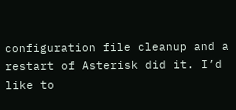configuration file cleanup and a restart of Asterisk did it. I’d like to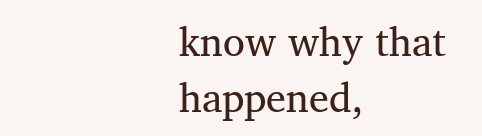know why that happened,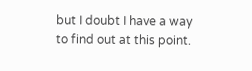but I doubt I have a way to find out at this point.